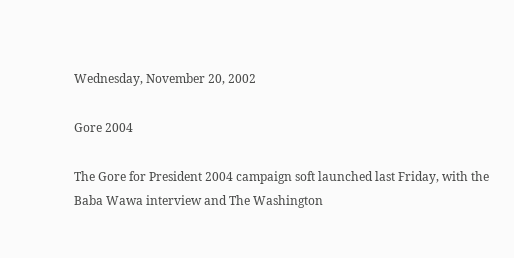Wednesday, November 20, 2002

Gore 2004

The Gore for President 2004 campaign soft launched last Friday, with the Baba Wawa interview and The Washington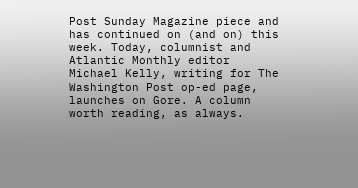Post Sunday Magazine piece and has continued on (and on) this week. Today, columnist and Atlantic Monthly editor Michael Kelly, writing for The Washington Post op-ed page, launches on Gore. A column worth reading, as always.